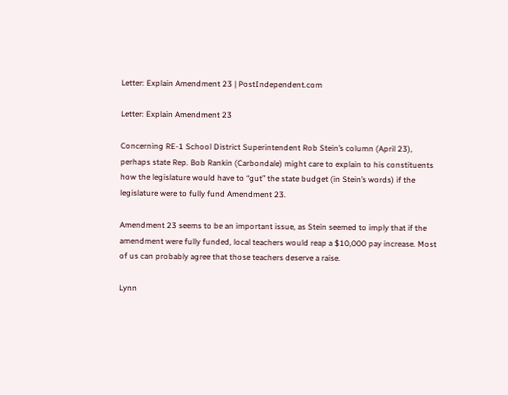Letter: Explain Amendment 23 | PostIndependent.com

Letter: Explain Amendment 23

Concerning RE-1 School District Superintendent Rob Stein’s column (April 23), perhaps state Rep. Bob Rankin (Carbondale) might care to explain to his constituents how the legislature would have to “gut” the state budget (in Stein’s words) if the legislature were to fully fund Amendment 23.

Amendment 23 seems to be an important issue, as Stein seemed to imply that if the amendment were fully funded, local teachers would reap a $10,000 pay increase. Most of us can probably agree that those teachers deserve a raise.

Lynn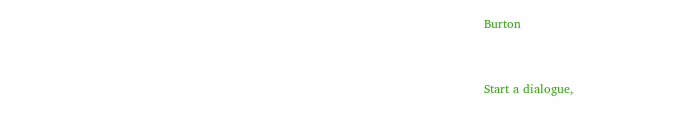Burton



Start a dialogue,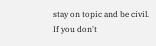stay on topic and be civil.
If you don't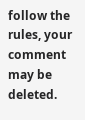follow the rules, your comment may be deleted.